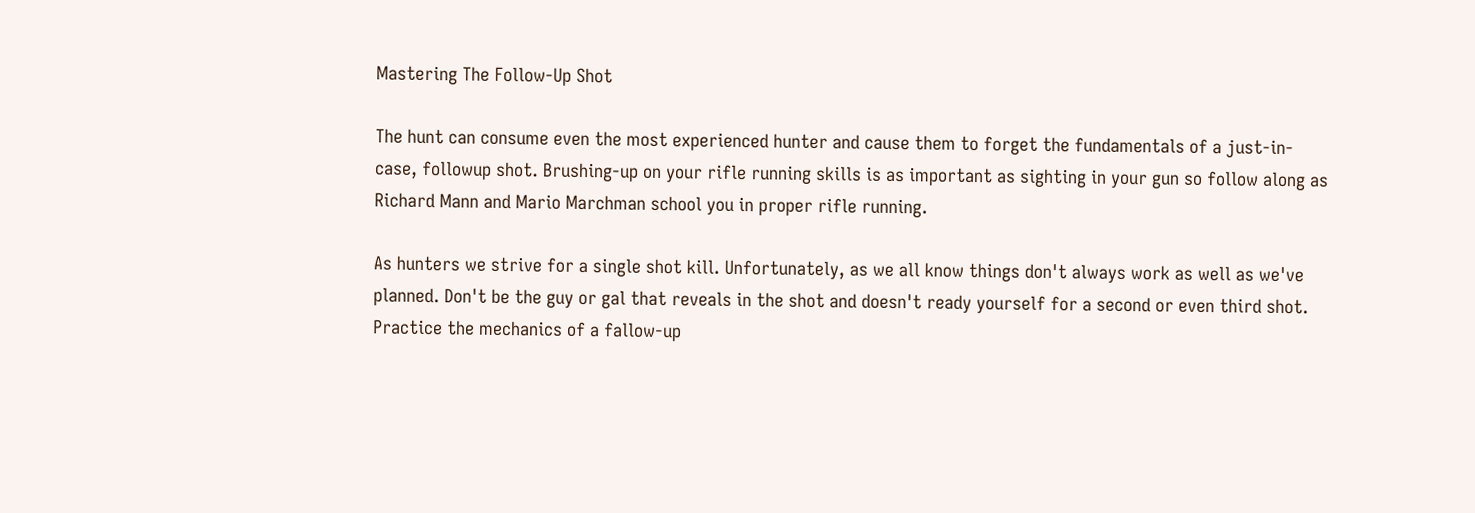Mastering The Follow-Up Shot

The hunt can consume even the most experienced hunter and cause them to forget the fundamentals of a just-in-case, followup shot. Brushing-up on your rifle running skills is as important as sighting in your gun so follow along as Richard Mann and Mario Marchman school you in proper rifle running.

As hunters we strive for a single shot kill. Unfortunately, as we all know things don't always work as well as we've planned. Don't be the guy or gal that reveals in the shot and doesn't ready yourself for a second or even third shot. Practice the mechanics of a fallow-up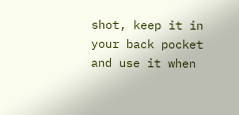shot, keep it in your back pocket and use it when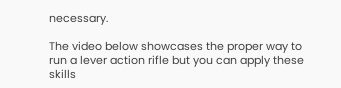necessary.

The video below showcases the proper way to run a lever action rifle but you can apply these skills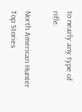to nearly any type of rifle.

North American Hunter Top Stories